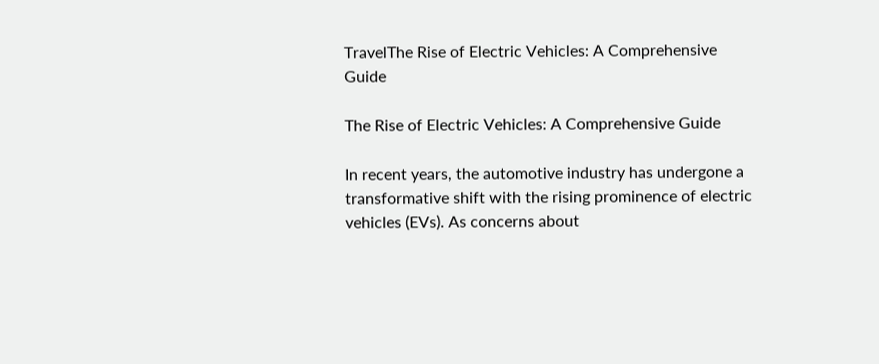TravelThe Rise of Electric Vehicles: A Comprehensive Guide

The Rise of Electric Vehicles: A Comprehensive Guide

In recent years, the automotive industry has undergone a transformative shift with the rising prominence of electric vehicles (EVs). As concerns about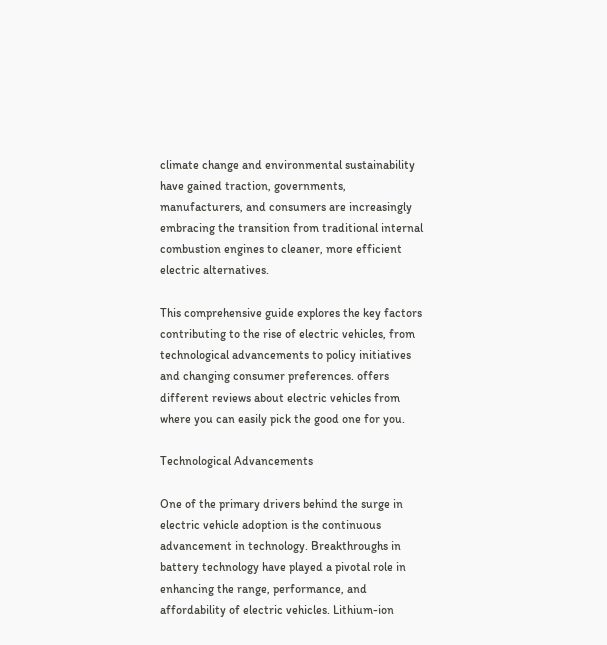climate change and environmental sustainability have gained traction, governments, manufacturers, and consumers are increasingly embracing the transition from traditional internal combustion engines to cleaner, more efficient electric alternatives.

This comprehensive guide explores the key factors contributing to the rise of electric vehicles, from technological advancements to policy initiatives and changing consumer preferences. offers different reviews about electric vehicles from where you can easily pick the good one for you.

Technological Advancements

One of the primary drivers behind the surge in electric vehicle adoption is the continuous advancement in technology. Breakthroughs in battery technology have played a pivotal role in enhancing the range, performance, and affordability of electric vehicles. Lithium-ion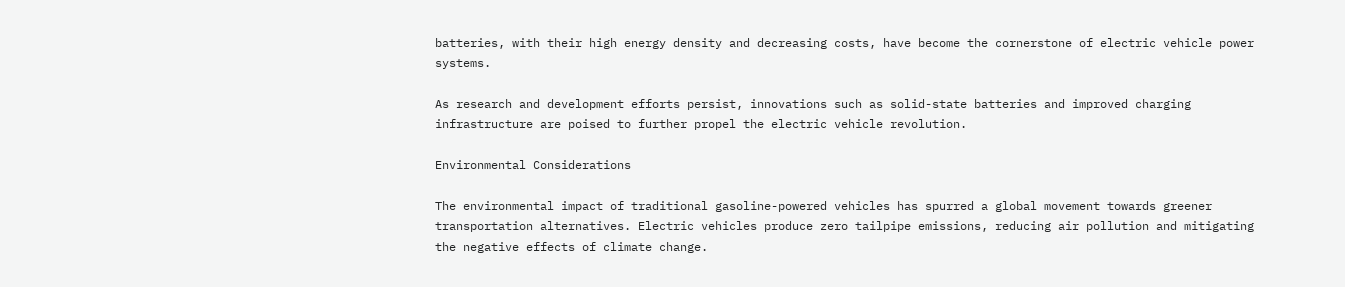batteries, with their high energy density and decreasing costs, have become the cornerstone of electric vehicle power systems.

As research and development efforts persist, innovations such as solid-state batteries and improved charging infrastructure are poised to further propel the electric vehicle revolution.

Environmental Considerations

The environmental impact of traditional gasoline-powered vehicles has spurred a global movement towards greener transportation alternatives. Electric vehicles produce zero tailpipe emissions, reducing air pollution and mitigating the negative effects of climate change.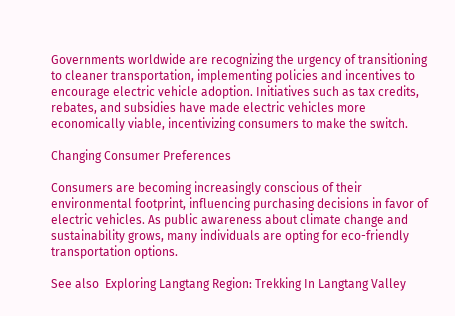Governments worldwide are recognizing the urgency of transitioning to cleaner transportation, implementing policies and incentives to encourage electric vehicle adoption. Initiatives such as tax credits, rebates, and subsidies have made electric vehicles more economically viable, incentivizing consumers to make the switch.

Changing Consumer Preferences

Consumers are becoming increasingly conscious of their environmental footprint, influencing purchasing decisions in favor of electric vehicles. As public awareness about climate change and sustainability grows, many individuals are opting for eco-friendly transportation options.

See also  Exploring Langtang Region: Trekking In Langtang Valley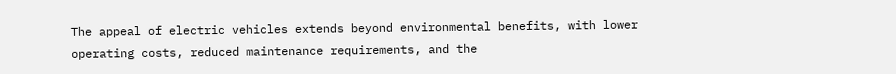The appeal of electric vehicles extends beyond environmental benefits, with lower operating costs, reduced maintenance requirements, and the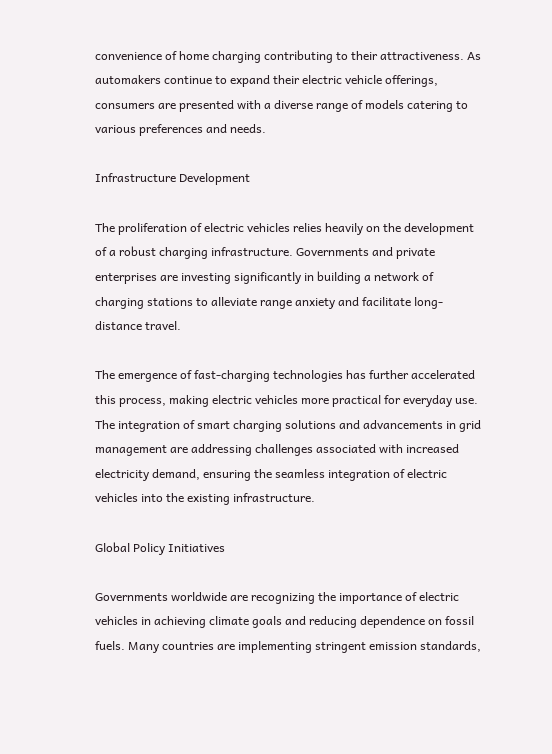convenience of home charging contributing to their attractiveness. As automakers continue to expand their electric vehicle offerings, consumers are presented with a diverse range of models catering to various preferences and needs.

Infrastructure Development

The proliferation of electric vehicles relies heavily on the development of a robust charging infrastructure. Governments and private enterprises are investing significantly in building a network of charging stations to alleviate range anxiety and facilitate long-distance travel.

The emergence of fast-charging technologies has further accelerated this process, making electric vehicles more practical for everyday use. The integration of smart charging solutions and advancements in grid management are addressing challenges associated with increased electricity demand, ensuring the seamless integration of electric vehicles into the existing infrastructure.

Global Policy Initiatives

Governments worldwide are recognizing the importance of electric vehicles in achieving climate goals and reducing dependence on fossil fuels. Many countries are implementing stringent emission standards,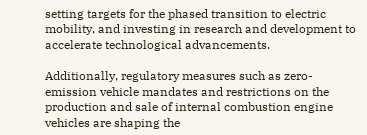setting targets for the phased transition to electric mobility, and investing in research and development to accelerate technological advancements.

Additionally, regulatory measures such as zero-emission vehicle mandates and restrictions on the production and sale of internal combustion engine vehicles are shaping the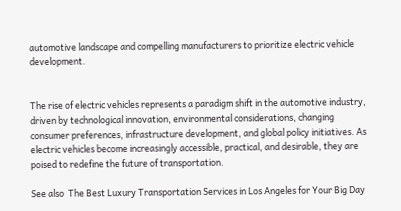automotive landscape and compelling manufacturers to prioritize electric vehicle development.


The rise of electric vehicles represents a paradigm shift in the automotive industry, driven by technological innovation, environmental considerations, changing consumer preferences, infrastructure development, and global policy initiatives. As electric vehicles become increasingly accessible, practical, and desirable, they are poised to redefine the future of transportation.

See also  The Best Luxury Transportation Services in Los Angeles for Your Big Day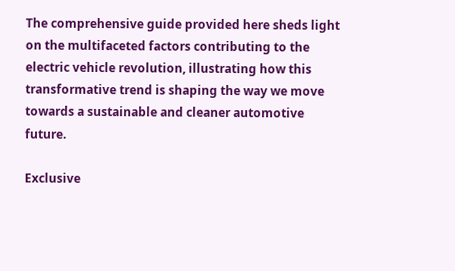The comprehensive guide provided here sheds light on the multifaceted factors contributing to the electric vehicle revolution, illustrating how this transformative trend is shaping the way we move towards a sustainable and cleaner automotive future.

Exclusive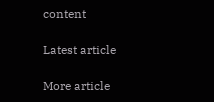content

Latest article

More article